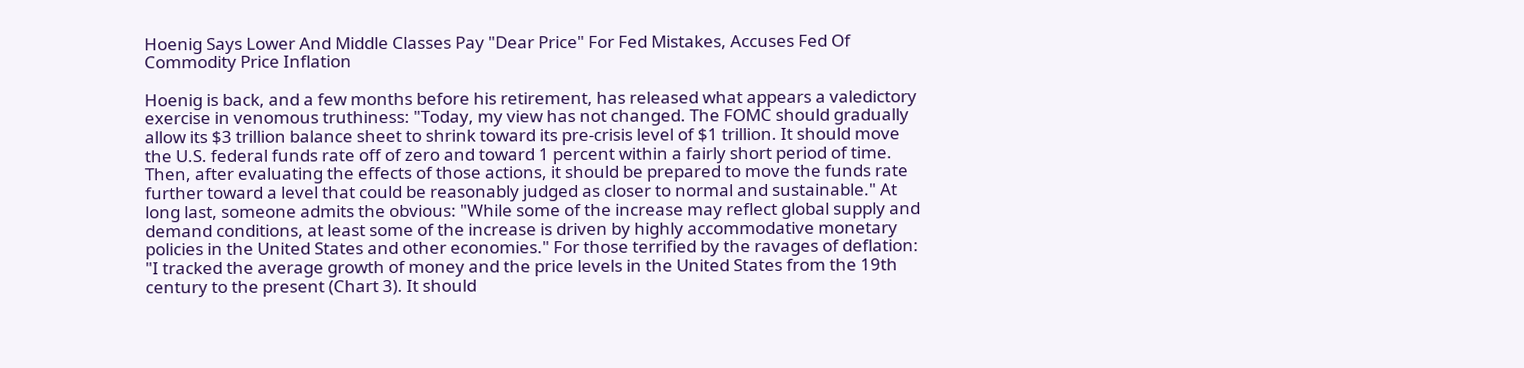Hoenig Says Lower And Middle Classes Pay "Dear Price" For Fed Mistakes, Accuses Fed Of Commodity Price Inflation

Hoenig is back, and a few months before his retirement, has released what appears a valedictory exercise in venomous truthiness: "Today, my view has not changed. The FOMC should gradually allow its $3 trillion balance sheet to shrink toward its pre-crisis level of $1 trillion. It should move the U.S. federal funds rate off of zero and toward 1 percent within a fairly short period of time. Then, after evaluating the effects of those actions, it should be prepared to move the funds rate further toward a level that could be reasonably judged as closer to normal and sustainable." At long last, someone admits the obvious: "While some of the increase may reflect global supply and demand conditions, at least some of the increase is driven by highly accommodative monetary policies in the United States and other economies." For those terrified by the ravages of deflation: "I tracked the average growth of money and the price levels in the United States from the 19th century to the present (Chart 3). It should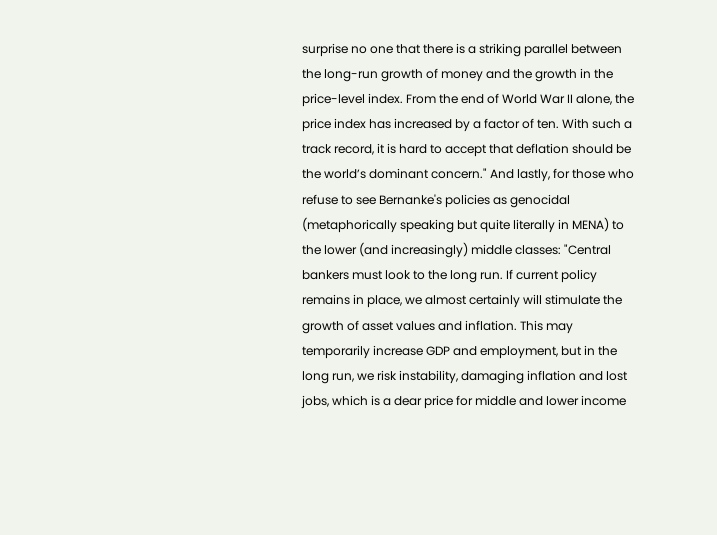surprise no one that there is a striking parallel between the long-run growth of money and the growth in the price-level index. From the end of World War II alone, the price index has increased by a factor of ten. With such a track record, it is hard to accept that deflation should be the world’s dominant concern." And lastly, for those who refuse to see Bernanke's policies as genocidal (metaphorically speaking but quite literally in MENA) to the lower (and increasingly) middle classes: "Central bankers must look to the long run. If current policy remains in place, we almost certainly will stimulate the growth of asset values and inflation. This may temporarily increase GDP and employment, but in the long run, we risk instability, damaging inflation and lost jobs, which is a dear price for middle and lower income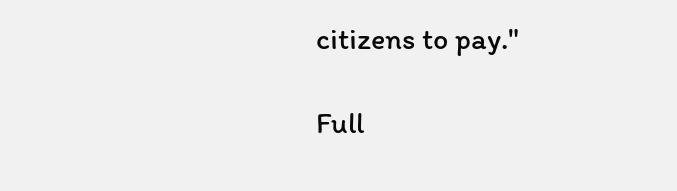citizens to pay."

Full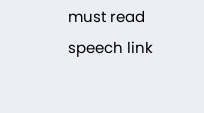must read speech link